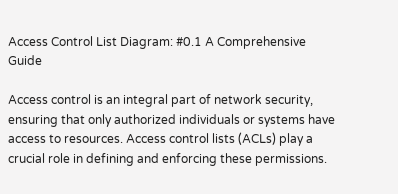Access Control List Diagram: #0.1 A Comprehensive Guide

Access control is an integral part of network security, ensuring that only authorized individuals or systems have access to resources. Access control lists (ACLs) play a crucial role in defining and enforcing these permissions.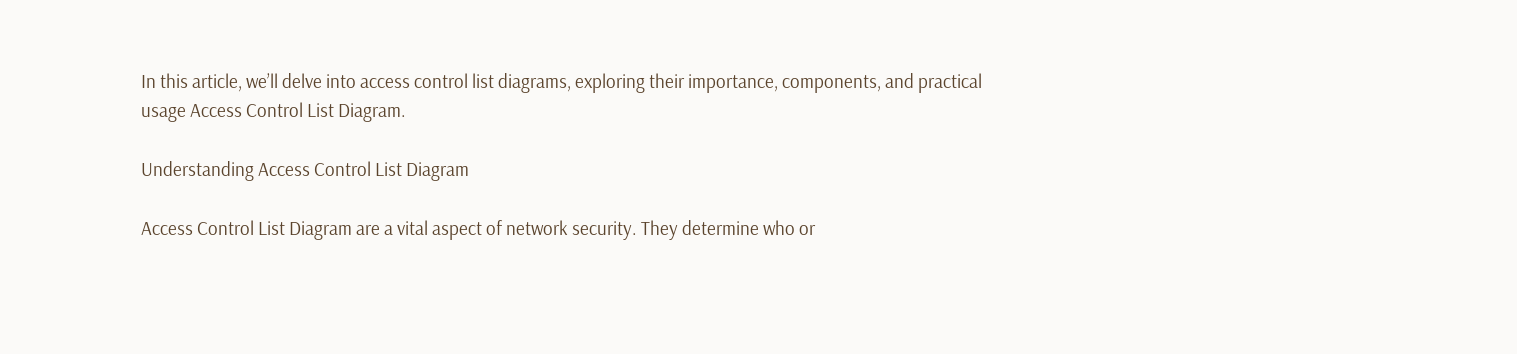In this article, we’ll delve into access control list diagrams, exploring their importance, components, and practical usage Access Control List Diagram.

Understanding Access Control List Diagram

Access Control List Diagram are a vital aspect of network security. They determine who or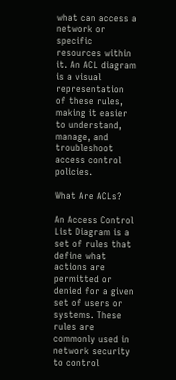what can access a network or specific resources within it. An ACL diagram is a visual representation of these rules, making it easier to understand, manage, and troubleshoot access control policies.

What Are ACLs?

An Access Control List Diagram is a set of rules that define what actions are permitted or denied for a given set of users or systems. These rules are commonly used in network security to control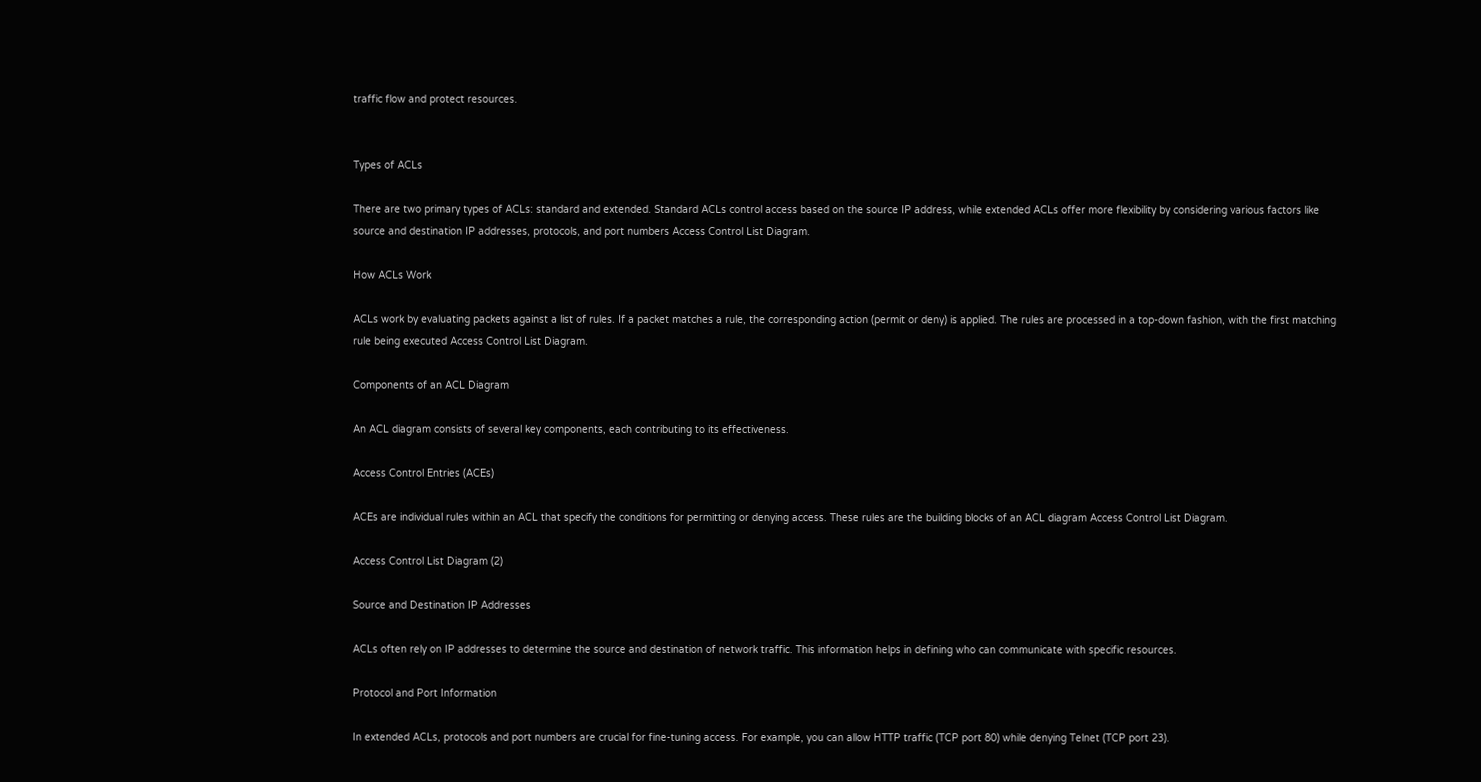traffic flow and protect resources.


Types of ACLs

There are two primary types of ACLs: standard and extended. Standard ACLs control access based on the source IP address, while extended ACLs offer more flexibility by considering various factors like source and destination IP addresses, protocols, and port numbers Access Control List Diagram.

How ACLs Work

ACLs work by evaluating packets against a list of rules. If a packet matches a rule, the corresponding action (permit or deny) is applied. The rules are processed in a top-down fashion, with the first matching rule being executed Access Control List Diagram.

Components of an ACL Diagram

An ACL diagram consists of several key components, each contributing to its effectiveness.

Access Control Entries (ACEs)

ACEs are individual rules within an ACL that specify the conditions for permitting or denying access. These rules are the building blocks of an ACL diagram Access Control List Diagram.

Access Control List Diagram (2)

Source and Destination IP Addresses

ACLs often rely on IP addresses to determine the source and destination of network traffic. This information helps in defining who can communicate with specific resources.

Protocol and Port Information

In extended ACLs, protocols and port numbers are crucial for fine-tuning access. For example, you can allow HTTP traffic (TCP port 80) while denying Telnet (TCP port 23).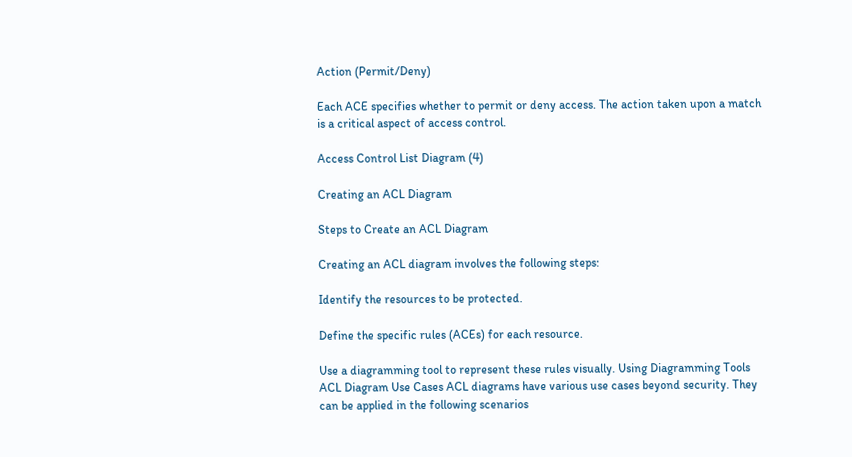Action (Permit/Deny)

Each ACE specifies whether to permit or deny access. The action taken upon a match is a critical aspect of access control.

Access Control List Diagram (4)

Creating an ACL Diagram

Steps to Create an ACL Diagram

Creating an ACL diagram involves the following steps:

Identify the resources to be protected.

Define the specific rules (ACEs) for each resource.

Use a diagramming tool to represent these rules visually. Using Diagramming Tools ACL Diagram Use Cases ACL diagrams have various use cases beyond security. They can be applied in the following scenarios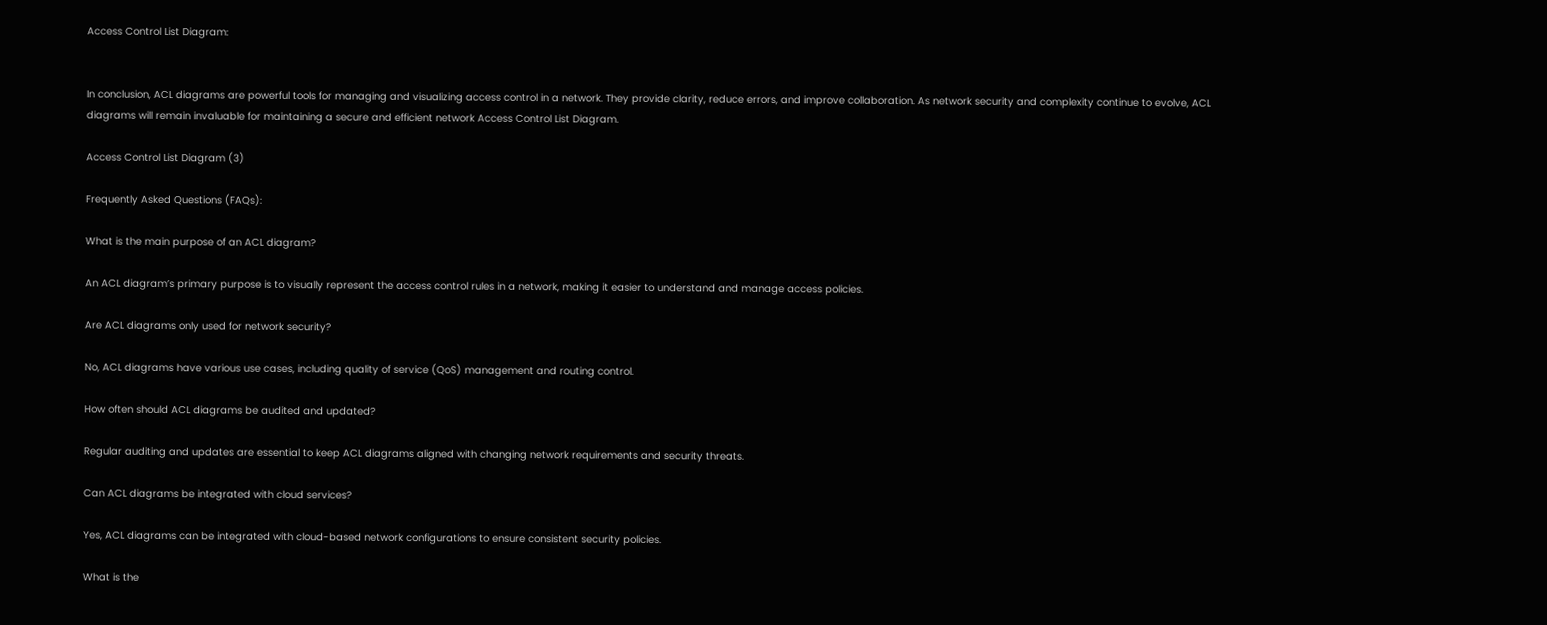Access Control List Diagram:


In conclusion, ACL diagrams are powerful tools for managing and visualizing access control in a network. They provide clarity, reduce errors, and improve collaboration. As network security and complexity continue to evolve, ACL diagrams will remain invaluable for maintaining a secure and efficient network Access Control List Diagram.

Access Control List Diagram (3)

Frequently Asked Questions (FAQs):

What is the main purpose of an ACL diagram?

An ACL diagram’s primary purpose is to visually represent the access control rules in a network, making it easier to understand and manage access policies.

Are ACL diagrams only used for network security?

No, ACL diagrams have various use cases, including quality of service (QoS) management and routing control.

How often should ACL diagrams be audited and updated?

Regular auditing and updates are essential to keep ACL diagrams aligned with changing network requirements and security threats.

Can ACL diagrams be integrated with cloud services?

Yes, ACL diagrams can be integrated with cloud-based network configurations to ensure consistent security policies.

What is the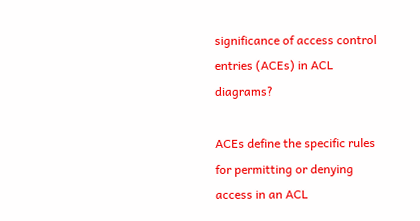significance of access control entries (ACEs) in ACL diagrams?

ACEs define the specific rules for permitting or denying access in an ACL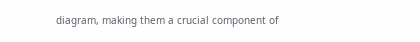diagram, making them a crucial component of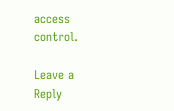access control.

Leave a Reply